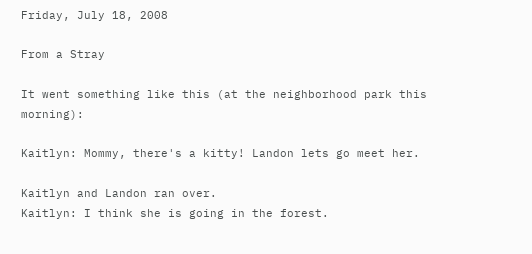Friday, July 18, 2008

From a Stray

It went something like this (at the neighborhood park this morning):

Kaitlyn: Mommy, there's a kitty! Landon lets go meet her.

Kaitlyn and Landon ran over.
Kaitlyn: I think she is going in the forest.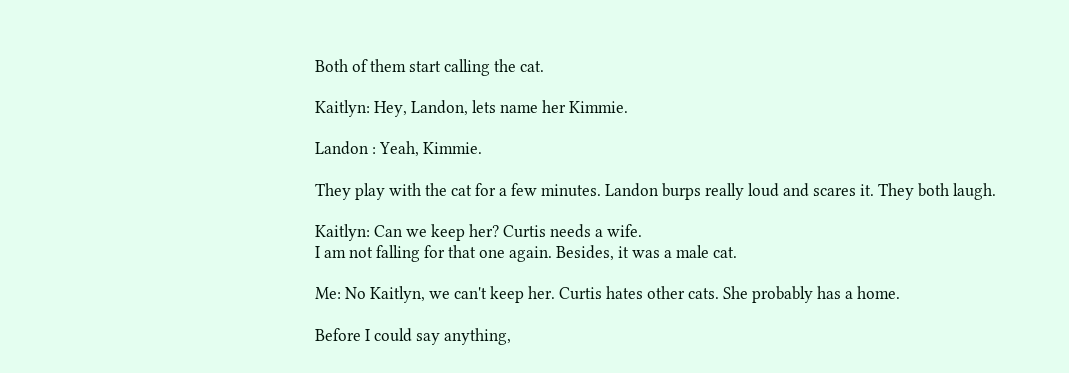Both of them start calling the cat.

Kaitlyn: Hey, Landon, lets name her Kimmie.

Landon : Yeah, Kimmie.

They play with the cat for a few minutes. Landon burps really loud and scares it. They both laugh.

Kaitlyn: Can we keep her? Curtis needs a wife.
I am not falling for that one again. Besides, it was a male cat.

Me: No Kaitlyn, we can't keep her. Curtis hates other cats. She probably has a home.

Before I could say anything,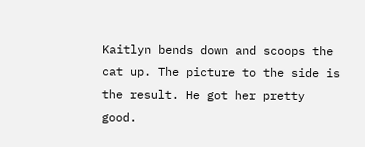Kaitlyn bends down and scoops the cat up. The picture to the side is the result. He got her pretty good.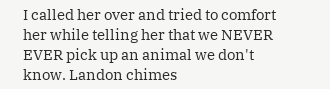I called her over and tried to comfort her while telling her that we NEVER EVER pick up an animal we don't know. Landon chimes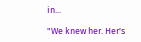in...

"We knew her. Her's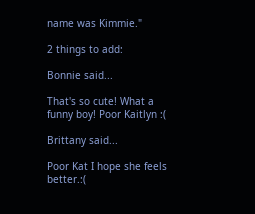name was Kimmie."

2 things to add:

Bonnie said...

That's so cute! What a funny boy! Poor Kaitlyn :(

Brittany said...

Poor Kat I hope she feels better.:(